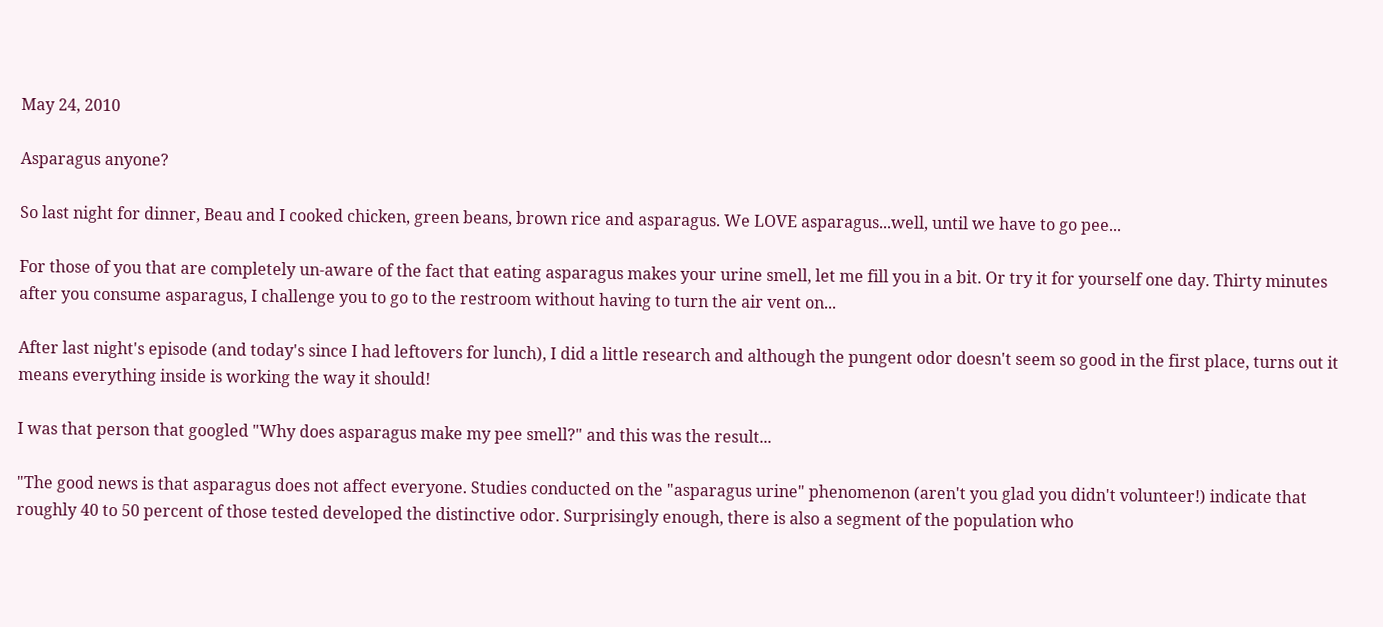May 24, 2010

Asparagus anyone?

So last night for dinner, Beau and I cooked chicken, green beans, brown rice and asparagus. We LOVE asparagus...well, until we have to go pee...

For those of you that are completely un-aware of the fact that eating asparagus makes your urine smell, let me fill you in a bit. Or try it for yourself one day. Thirty minutes after you consume asparagus, I challenge you to go to the restroom without having to turn the air vent on...

After last night's episode (and today's since I had leftovers for lunch), I did a little research and although the pungent odor doesn't seem so good in the first place, turns out it means everything inside is working the way it should!

I was that person that googled "Why does asparagus make my pee smell?" and this was the result...

"The good news is that asparagus does not affect everyone. Studies conducted on the "asparagus urine" phenomenon (aren't you glad you didn't volunteer!) indicate that roughly 40 to 50 percent of those tested developed the distinctive odor. Surprisingly enough, there is also a segment of the population who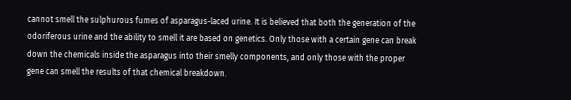cannot smell the sulphurous fumes of asparagus-laced urine. It is believed that both the generation of the odoriferous urine and the ability to smell it are based on genetics. Only those with a certain gene can break down the chemicals inside the asparagus into their smelly components, and only those with the proper gene can smell the results of that chemical breakdown.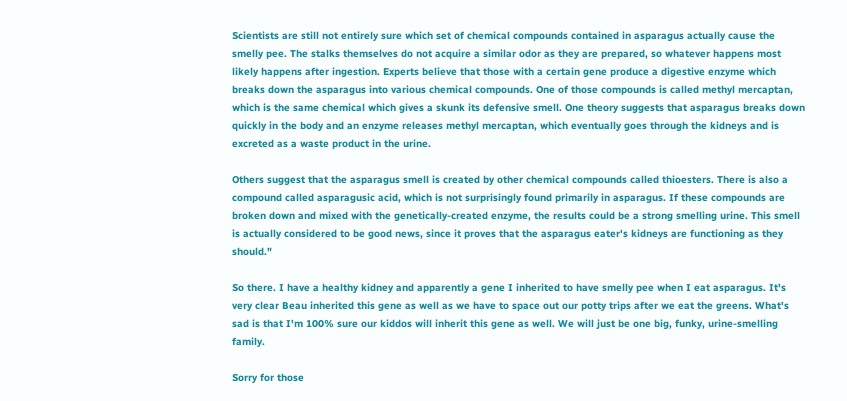Scientists are still not entirely sure which set of chemical compounds contained in asparagus actually cause the smelly pee. The stalks themselves do not acquire a similar odor as they are prepared, so whatever happens most likely happens after ingestion. Experts believe that those with a certain gene produce a digestive enzyme which breaks down the asparagus into various chemical compounds. One of those compounds is called methyl mercaptan, which is the same chemical which gives a skunk its defensive smell. One theory suggests that asparagus breaks down quickly in the body and an enzyme releases methyl mercaptan, which eventually goes through the kidneys and is excreted as a waste product in the urine.

Others suggest that the asparagus smell is created by other chemical compounds called thioesters. There is also a compound called asparagusic acid, which is not surprisingly found primarily in asparagus. If these compounds are broken down and mixed with the genetically-created enzyme, the results could be a strong smelling urine. This smell is actually considered to be good news, since it proves that the asparagus eater's kidneys are functioning as they should."

So there. I have a healthy kidney and apparently a gene I inherited to have smelly pee when I eat asparagus. It's very clear Beau inherited this gene as well as we have to space out our potty trips after we eat the greens. What's sad is that I'm 100% sure our kiddos will inherit this gene as well. We will just be one big, funky, urine-smelling family.

Sorry for those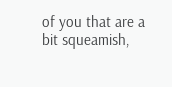of you that are a bit squeamish,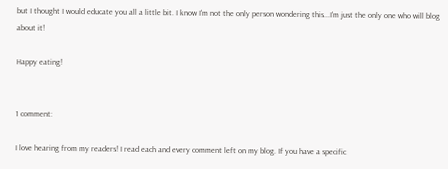but I thought I would educate you all a little bit. I know I'm not the only person wondering this...I'm just the only one who will blog about it!

Happy eating!


1 comment:

I love hearing from my readers! I read each and every comment left on my blog. If you have a specific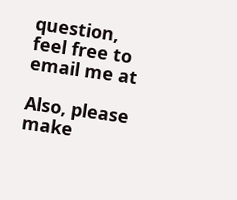question, feel free to email me at

Also, please make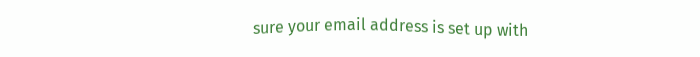sure your email address is set up with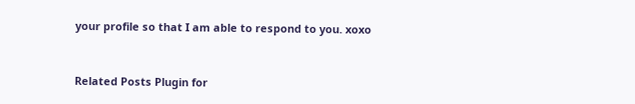your profile so that I am able to respond to you. xoxo


Related Posts Plugin for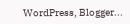WordPress, Blogger...